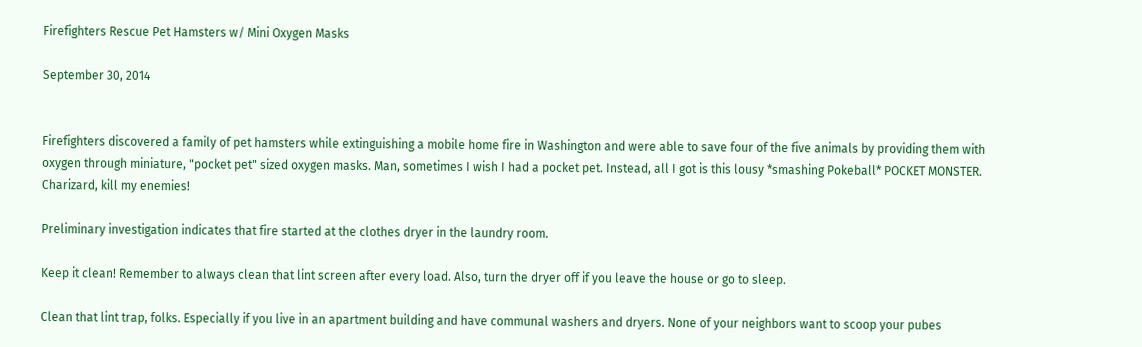Firefighters Rescue Pet Hamsters w/ Mini Oxygen Masks

September 30, 2014


Firefighters discovered a family of pet hamsters while extinguishing a mobile home fire in Washington and were able to save four of the five animals by providing them with oxygen through miniature, "pocket pet" sized oxygen masks. Man, sometimes I wish I had a pocket pet. Instead, all I got is this lousy *smashing Pokeball* POCKET MONSTER. Charizard, kill my enemies!

Preliminary investigation indicates that fire started at the clothes dryer in the laundry room.

Keep it clean! Remember to always clean that lint screen after every load. Also, turn the dryer off if you leave the house or go to sleep.

Clean that lint trap, folks. Especially if you live in an apartment building and have communal washers and dryers. None of your neighbors want to scoop your pubes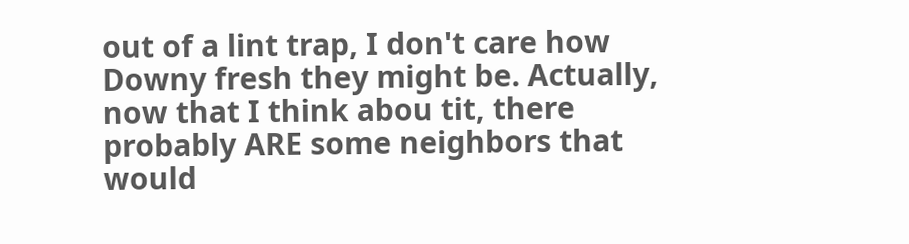out of a lint trap, I don't care how Downy fresh they might be. Actually, now that I think abou tit, there probably ARE some neighbors that would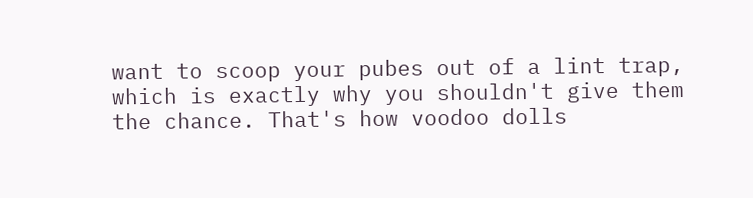want to scoop your pubes out of a lint trap, which is exactly why you shouldn't give them the chance. That's how voodoo dolls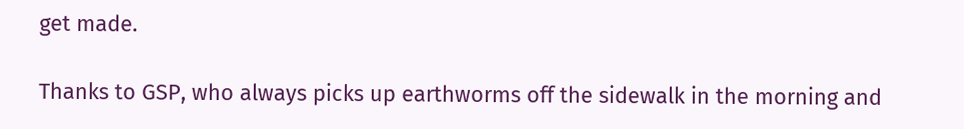get made.

Thanks to GSP, who always picks up earthworms off the sidewalk in the morning and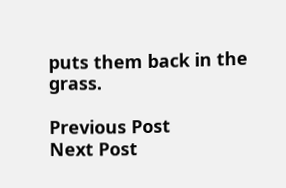puts them back in the grass.

Previous Post
Next Post